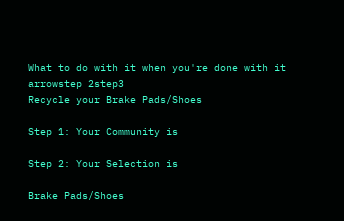What to do with it when you're done with it
arrowstep 2step3
Recycle your Brake Pads/Shoes

Step 1: Your Community is

Step 2: Your Selection is

Brake Pads/Shoes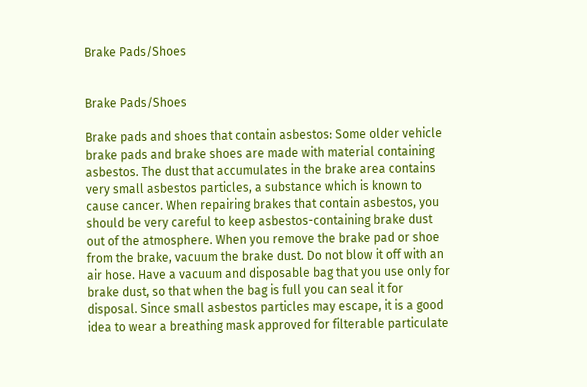Brake Pads/Shoes


Brake Pads/Shoes

Brake pads and shoes that contain asbestos: Some older vehicle brake pads and brake shoes are made with material containing asbestos. The dust that accumulates in the brake area contains very small asbestos particles, a substance which is known to cause cancer. When repairing brakes that contain asbestos, you should be very careful to keep asbestos-containing brake dust out of the atmosphere. When you remove the brake pad or shoe from the brake, vacuum the brake dust. Do not blow it off with an air hose. Have a vacuum and disposable bag that you use only for brake dust, so that when the bag is full you can seal it for disposal. Since small asbestos particles may escape, it is a good idea to wear a breathing mask approved for filterable particulate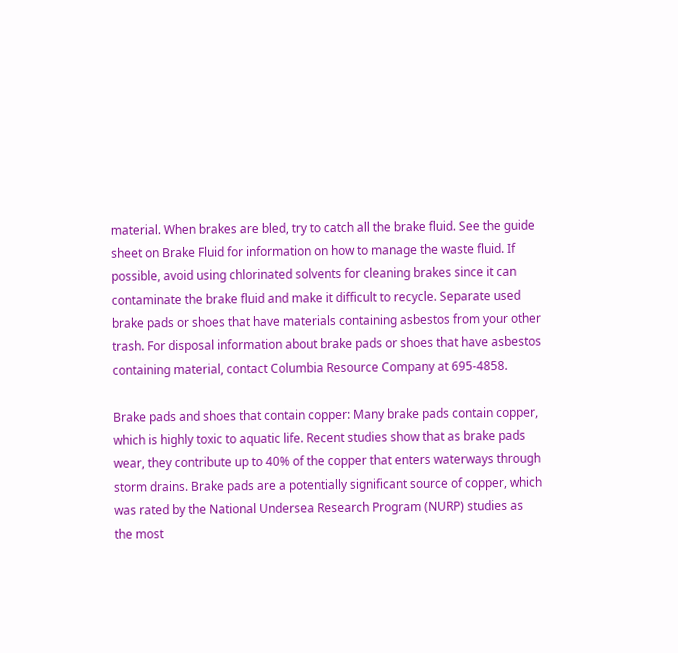material. When brakes are bled, try to catch all the brake fluid. See the guide sheet on Brake Fluid for information on how to manage the waste fluid. If possible, avoid using chlorinated solvents for cleaning brakes since it can contaminate the brake fluid and make it difficult to recycle. Separate used brake pads or shoes that have materials containing asbestos from your other trash. For disposal information about brake pads or shoes that have asbestos containing material, contact Columbia Resource Company at 695-4858.

Brake pads and shoes that contain copper: Many brake pads contain copper, which is highly toxic to aquatic life. Recent studies show that as brake pads wear, they contribute up to 40% of the copper that enters waterways through storm drains. Brake pads are a potentially significant source of copper, which was rated by the National Undersea Research Program (NURP) studies as the most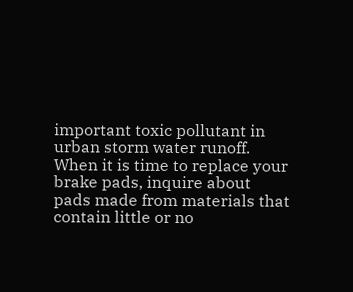important toxic pollutant in urban storm water runoff. When it is time to replace your brake pads, inquire about pads made from materials that contain little or no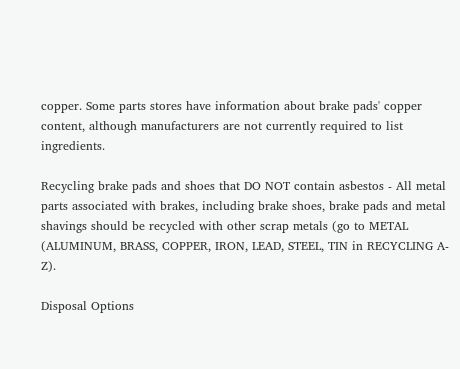copper. Some parts stores have information about brake pads' copper content, although manufacturers are not currently required to list ingredients.

Recycling brake pads and shoes that DO NOT contain asbestos - All metal parts associated with brakes, including brake shoes, brake pads and metal shavings should be recycled with other scrap metals (go to METAL (ALUMINUM, BRASS, COPPER, IRON, LEAD, STEEL, TIN in RECYCLING A-Z).

Disposal Options